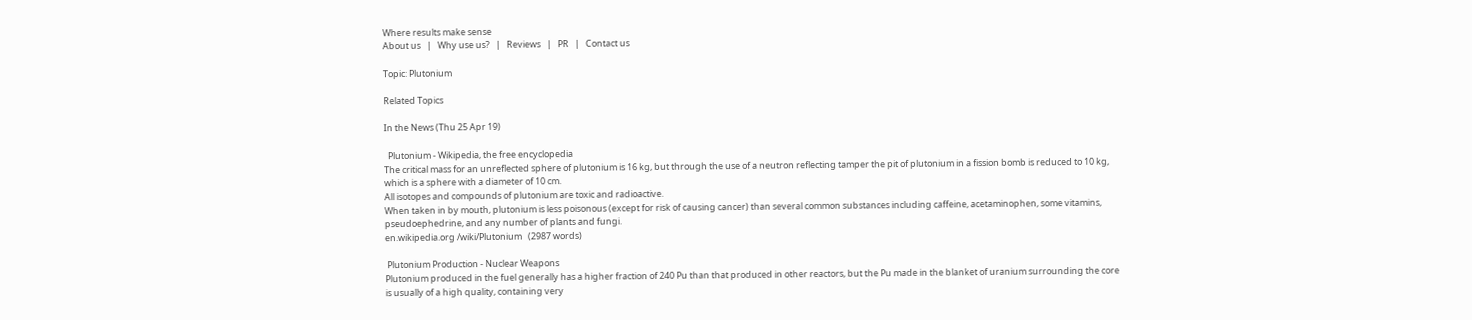Where results make sense
About us   |   Why use us?   |   Reviews   |   PR   |   Contact us

Topic: Plutonium

Related Topics

In the News (Thu 25 Apr 19)

  Plutonium - Wikipedia, the free encyclopedia
The critical mass for an unreflected sphere of plutonium is 16 kg, but through the use of a neutron reflecting tamper the pit of plutonium in a fission bomb is reduced to 10 kg, which is a sphere with a diameter of 10 cm.
All isotopes and compounds of plutonium are toxic and radioactive.
When taken in by mouth, plutonium is less poisonous (except for risk of causing cancer) than several common substances including caffeine, acetaminophen, some vitamins, pseudoephedrine, and any number of plants and fungi.
en.wikipedia.org /wiki/Plutonium   (2987 words)

 Plutonium Production - Nuclear Weapons
Plutonium produced in the fuel generally has a higher fraction of 240 Pu than that produced in other reactors, but the Pu made in the blanket of uranium surrounding the core is usually of a high quality, containing very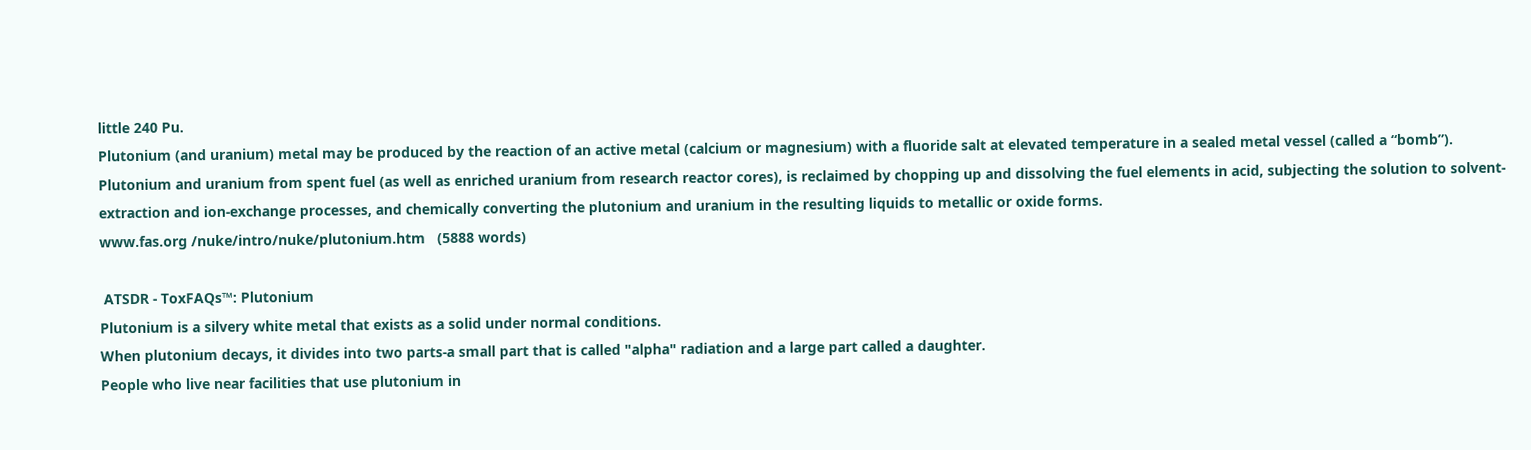little 240 Pu.
Plutonium (and uranium) metal may be produced by the reaction of an active metal (calcium or magnesium) with a fluoride salt at elevated temperature in a sealed metal vessel (called a “bomb”).
Plutonium and uranium from spent fuel (as well as enriched uranium from research reactor cores), is reclaimed by chopping up and dissolving the fuel elements in acid, subjecting the solution to solvent-extraction and ion-exchange processes, and chemically converting the plutonium and uranium in the resulting liquids to metallic or oxide forms.
www.fas.org /nuke/intro/nuke/plutonium.htm   (5888 words)

 ATSDR - ToxFAQs™: Plutonium
Plutonium is a silvery white metal that exists as a solid under normal conditions.
When plutonium decays, it divides into two parts-a small part that is called "alpha" radiation and a large part called a daughter.
People who live near facilities that use plutonium in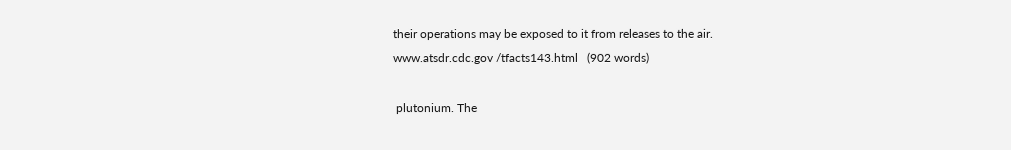their operations may be exposed to it from releases to the air.
www.atsdr.cdc.gov /tfacts143.html   (902 words)

 plutonium. The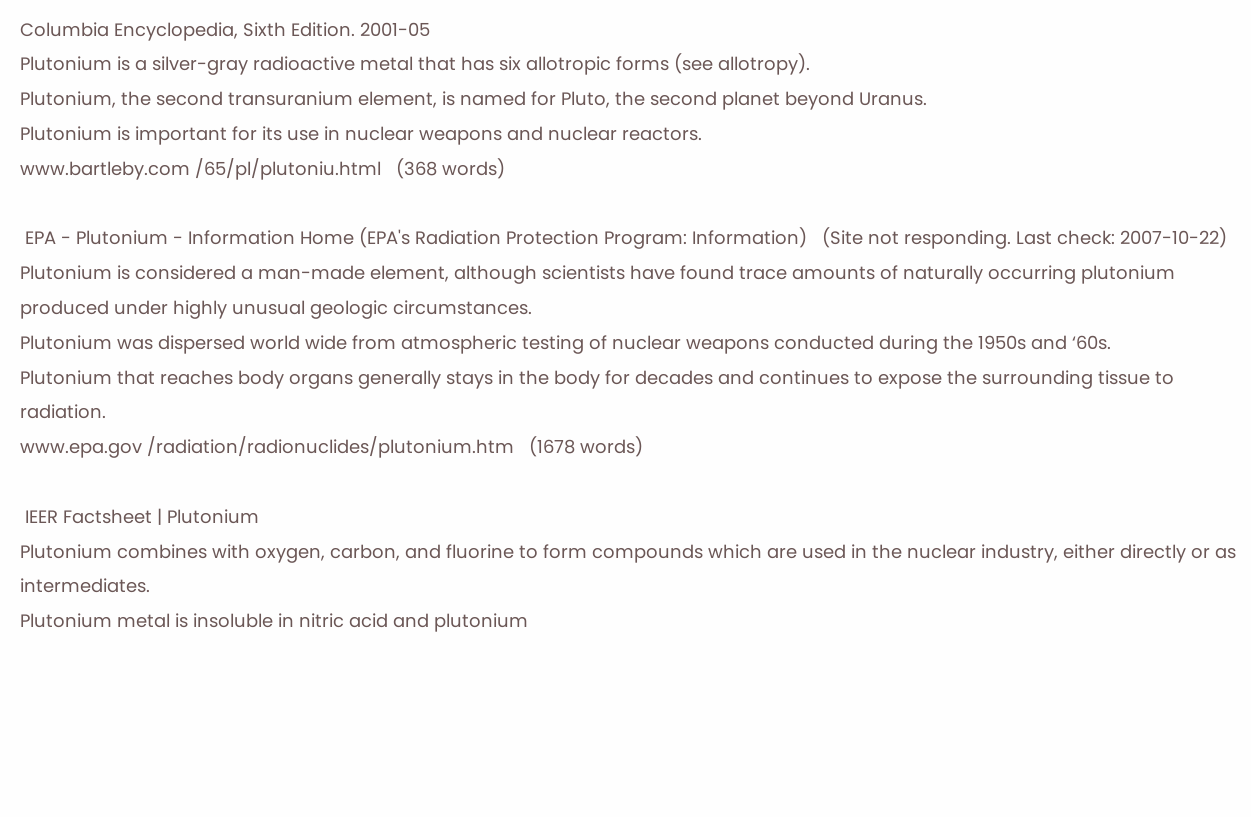Columbia Encyclopedia, Sixth Edition. 2001-05
Plutonium is a silver-gray radioactive metal that has six allotropic forms (see allotropy).
Plutonium, the second transuranium element, is named for Pluto, the second planet beyond Uranus.
Plutonium is important for its use in nuclear weapons and nuclear reactors.
www.bartleby.com /65/pl/plutoniu.html   (368 words)

 EPA - Plutonium - Information Home (EPA's Radiation Protection Program: Information)   (Site not responding. Last check: 2007-10-22)
Plutonium is considered a man-made element, although scientists have found trace amounts of naturally occurring plutonium produced under highly unusual geologic circumstances.
Plutonium was dispersed world wide from atmospheric testing of nuclear weapons conducted during the 1950s and ‘60s.
Plutonium that reaches body organs generally stays in the body for decades and continues to expose the surrounding tissue to radiation.
www.epa.gov /radiation/radionuclides/plutonium.htm   (1678 words)

 IEER Factsheet | Plutonium
Plutonium combines with oxygen, carbon, and fluorine to form compounds which are used in the nuclear industry, either directly or as intermediates.
Plutonium metal is insoluble in nitric acid and plutonium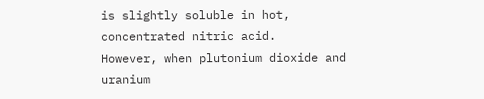is slightly soluble in hot, concentrated nitric acid.
However, when plutonium dioxide and uranium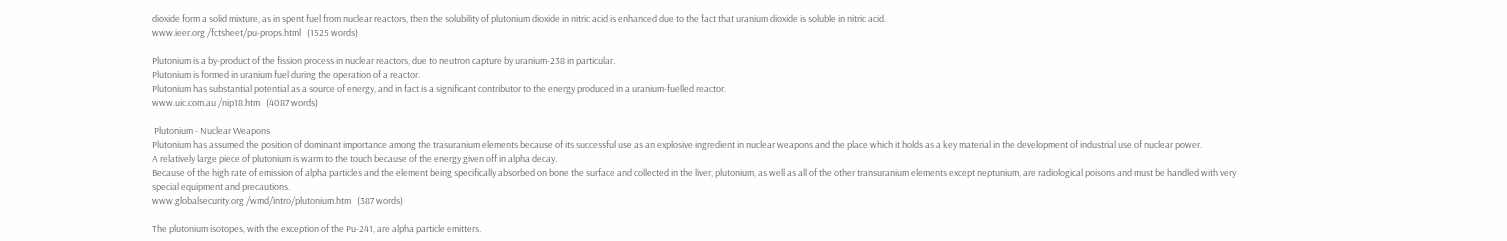dioxide form a solid mixture, as in spent fuel from nuclear reactors, then the solubility of plutonium dioxide in nitric acid is enhanced due to the fact that uranium dioxide is soluble in nitric acid.
www.ieer.org /fctsheet/pu-props.html   (1525 words)

Plutonium is a by-product of the fission process in nuclear reactors, due to neutron capture by uranium-238 in particular.
Plutonium is formed in uranium fuel during the operation of a reactor.
Plutonium has substantial potential as a source of energy, and in fact is a significant contributor to the energy produced in a uranium-fuelled reactor.
www.uic.com.au /nip18.htm   (4087 words)

 Plutonium - Nuclear Weapons
Plutonium has assumed the position of dominant importance among the trasuranium elements because of its successful use as an explosive ingredient in nuclear weapons and the place which it holds as a key material in the development of industrial use of nuclear power.
A relatively large piece of plutonium is warm to the touch because of the energy given off in alpha decay.
Because of the high rate of emission of alpha particles and the element being specifically absorbed on bone the surface and collected in the liver, plutonium, as well as all of the other transuranium elements except neptunium, are radiological poisons and must be handled with very special equipment and precautions.
www.globalsecurity.org /wmd/intro/plutonium.htm   (387 words)

The plutonium isotopes, with the exception of the Pu-241, are alpha particle emitters.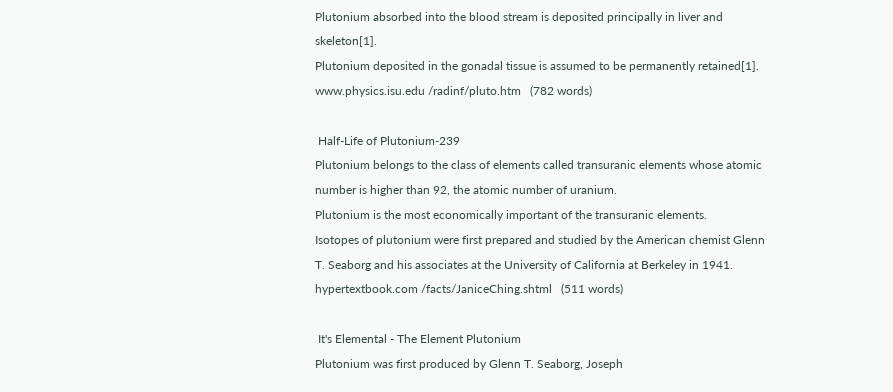Plutonium absorbed into the blood stream is deposited principally in liver and skeleton[1].
Plutonium deposited in the gonadal tissue is assumed to be permanently retained[1].
www.physics.isu.edu /radinf/pluto.htm   (782 words)

 Half-Life of Plutonium-239
Plutonium belongs to the class of elements called transuranic elements whose atomic number is higher than 92, the atomic number of uranium.
Plutonium is the most economically important of the transuranic elements.
Isotopes of plutonium were first prepared and studied by the American chemist Glenn T. Seaborg and his associates at the University of California at Berkeley in 1941.
hypertextbook.com /facts/JaniceChing.shtml   (511 words)

 It's Elemental - The Element Plutonium
Plutonium was first produced by Glenn T. Seaborg, Joseph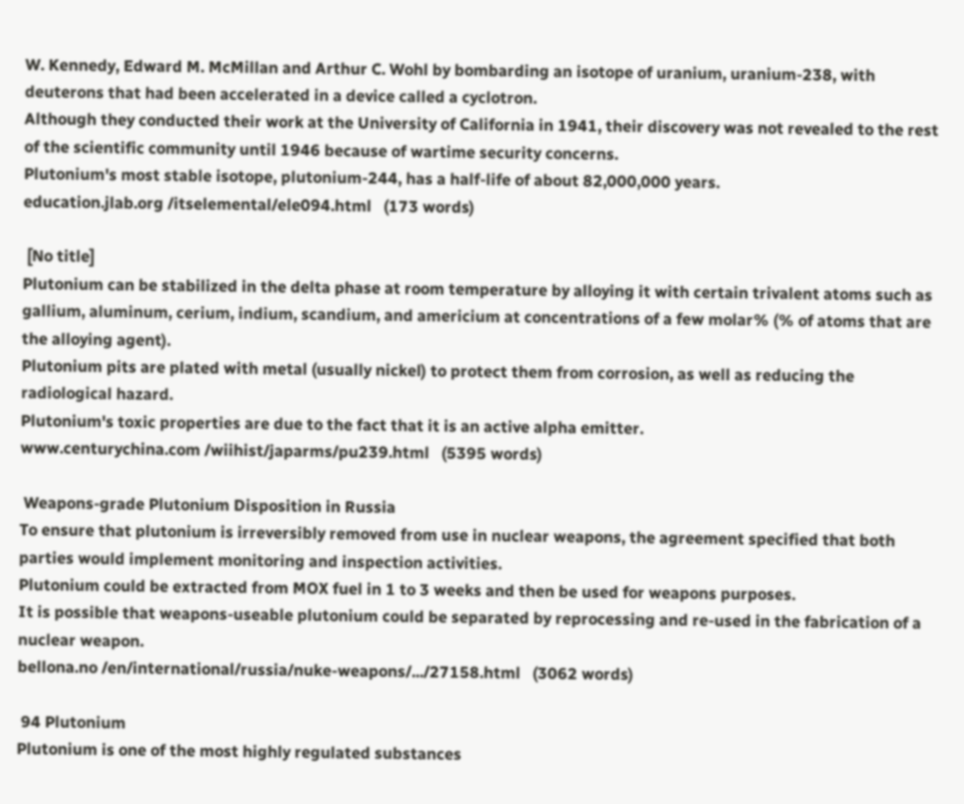W. Kennedy, Edward M. McMillan and Arthur C. Wohl by bombarding an isotope of uranium, uranium-238, with deuterons that had been accelerated in a device called a cyclotron.
Although they conducted their work at the University of California in 1941, their discovery was not revealed to the rest of the scientific community until 1946 because of wartime security concerns.
Plutonium's most stable isotope, plutonium-244, has a half-life of about 82,000,000 years.
education.jlab.org /itselemental/ele094.html   (173 words)

 [No title]
Plutonium can be stabilized in the delta phase at room temperature by alloying it with certain trivalent atoms such as gallium, aluminum, cerium, indium, scandium, and americium at concentrations of a few molar% (% of atoms that are the alloying agent).
Plutonium pits are plated with metal (usually nickel) to protect them from corrosion, as well as reducing the radiological hazard.
Plutonium's toxic properties are due to the fact that it is an active alpha emitter.
www.centurychina.com /wiihist/japarms/pu239.html   (5395 words)

 Weapons-grade Plutonium Disposition in Russia
To ensure that plutonium is irreversibly removed from use in nuclear weapons, the agreement specified that both parties would implement monitoring and inspection activities.
Plutonium could be extracted from MOX fuel in 1 to 3 weeks and then be used for weapons purposes.
It is possible that weapons-useable plutonium could be separated by reprocessing and re-used in the fabrication of a nuclear weapon.
bellona.no /en/international/russia/nuke-weapons/.../27158.html   (3062 words)

 94 Plutonium
Plutonium is one of the most highly regulated substances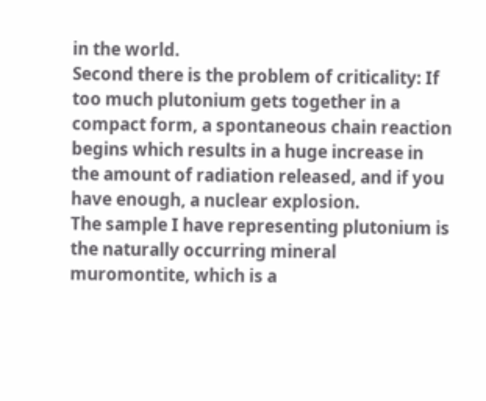in the world.
Second there is the problem of criticality: If too much plutonium gets together in a compact form, a spontaneous chain reaction begins which results in a huge increase in the amount of radiation released, and if you have enough, a nuclear explosion.
The sample I have representing plutonium is the naturally occurring mineral muromontite, which is a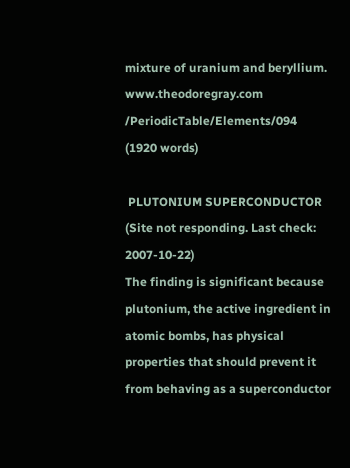mixture of uranium and beryllium.
www.theodoregray.com /PeriodicTable/Elements/094   (1920 words)

 PLUTONIUM SUPERCONDUCTOR   (Site not responding. Last check: 2007-10-22)
The finding is significant because plutonium, the active ingredient in atomic bombs, has physical properties that should prevent it from behaving as a superconductor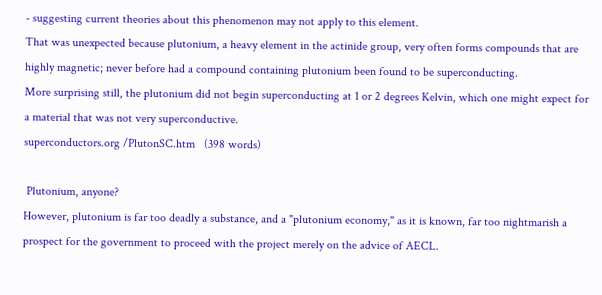- suggesting current theories about this phenomenon may not apply to this element.
That was unexpected because plutonium, a heavy element in the actinide group, very often forms compounds that are highly magnetic; never before had a compound containing plutonium been found to be superconducting.
More surprising still, the plutonium did not begin superconducting at 1 or 2 degrees Kelvin, which one might expect for a material that was not very superconductive.
superconductors.org /PlutonSC.htm   (398 words)

 Plutonium, anyone?
However, plutonium is far too deadly a substance, and a "plutonium economy," as it is known, far too nightmarish a prospect for the government to proceed with the project merely on the advice of AECL.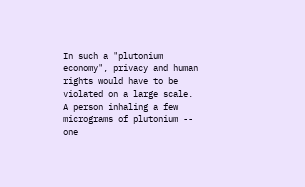In such a "plutonium economy", privacy and human rights would have to be violated on a large scale.
A person inhaling a few micrograms of plutonium -- one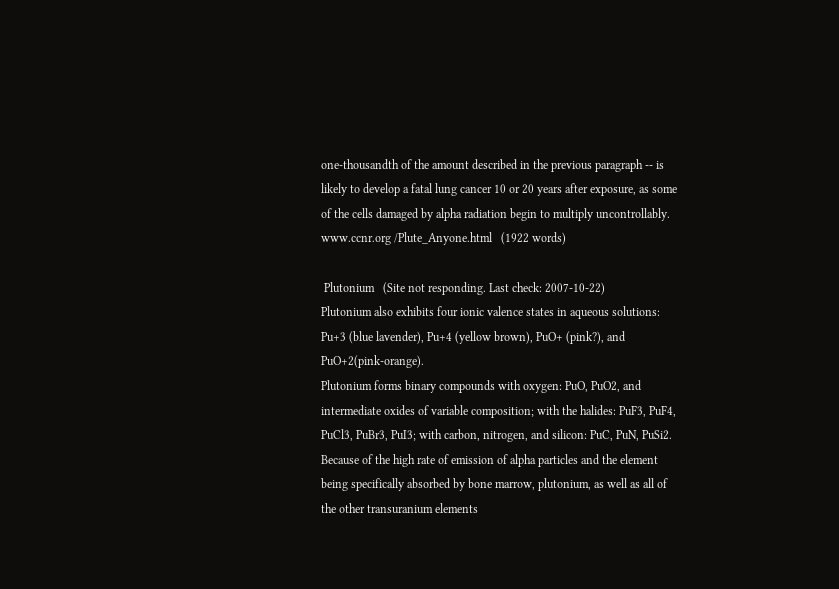one-thousandth of the amount described in the previous paragraph -- is likely to develop a fatal lung cancer 10 or 20 years after exposure, as some of the cells damaged by alpha radiation begin to multiply uncontrollably.
www.ccnr.org /Plute_Anyone.html   (1922 words)

 Plutonium   (Site not responding. Last check: 2007-10-22)
Plutonium also exhibits four ionic valence states in aqueous solutions: Pu+3 (blue lavender), Pu+4 (yellow brown), PuO+ (pink?), and PuO+2(pink-orange).
Plutonium forms binary compounds with oxygen: PuO, PuO2, and intermediate oxides of variable composition; with the halides: PuF3, PuF4, PuCl3, PuBr3, PuI3; with carbon, nitrogen, and silicon: PuC, PuN, PuSi2.
Because of the high rate of emission of alpha particles and the element being specifically absorbed by bone marrow, plutonium, as well as all of the other transuranium elements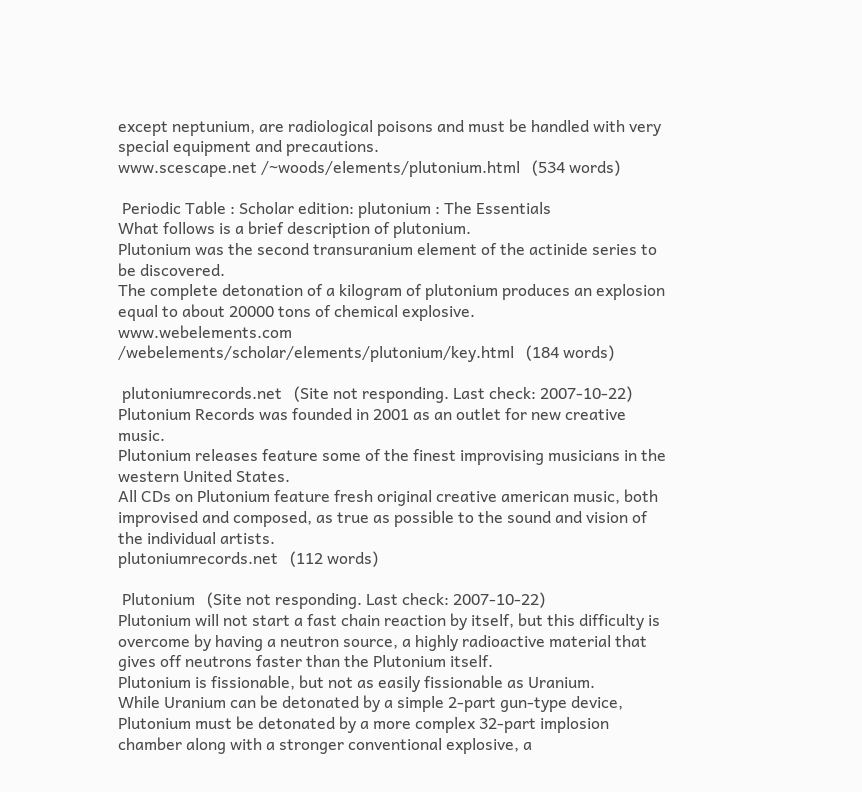except neptunium, are radiological poisons and must be handled with very special equipment and precautions.
www.scescape.net /~woods/elements/plutonium.html   (534 words)

 Periodic Table : Scholar edition: plutonium : The Essentials
What follows is a brief description of plutonium.
Plutonium was the second transuranium element of the actinide series to be discovered.
The complete detonation of a kilogram of plutonium produces an explosion equal to about 20000 tons of chemical explosive.
www.webelements.com /webelements/scholar/elements/plutonium/key.html   (184 words)

 plutoniumrecords.net   (Site not responding. Last check: 2007-10-22)
Plutonium Records was founded in 2001 as an outlet for new creative music.
Plutonium releases feature some of the finest improvising musicians in the western United States.
All CDs on Plutonium feature fresh original creative american music, both improvised and composed, as true as possible to the sound and vision of the individual artists.
plutoniumrecords.net   (112 words)

 Plutonium   (Site not responding. Last check: 2007-10-22)
Plutonium will not start a fast chain reaction by itself, but this difficulty is overcome by having a neutron source, a highly radioactive material that gives off neutrons faster than the Plutonium itself.
Plutonium is fissionable, but not as easily fissionable as Uranium.
While Uranium can be detonated by a simple 2-part gun-type device, Plutonium must be detonated by a more complex 32-part implosion chamber along with a stronger conventional explosive, a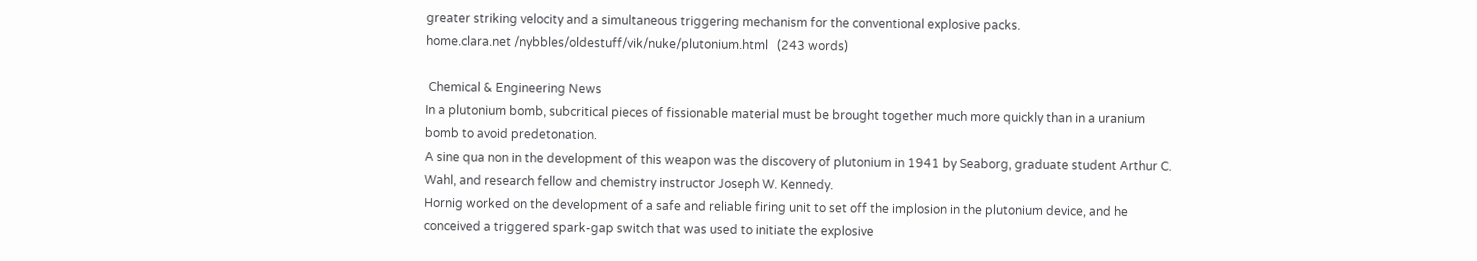greater striking velocity and a simultaneous triggering mechanism for the conventional explosive packs.
home.clara.net /nybbles/oldestuff/vik/nuke/plutonium.html   (243 words)

 Chemical & Engineering News
In a plutonium bomb, subcritical pieces of fissionable material must be brought together much more quickly than in a uranium bomb to avoid predetonation.
A sine qua non in the development of this weapon was the discovery of plutonium in 1941 by Seaborg, graduate student Arthur C. Wahl, and research fellow and chemistry instructor Joseph W. Kennedy.
Hornig worked on the development of a safe and reliable firing unit to set off the implosion in the plutonium device, and he conceived a triggered spark-gap switch that was used to initiate the explosive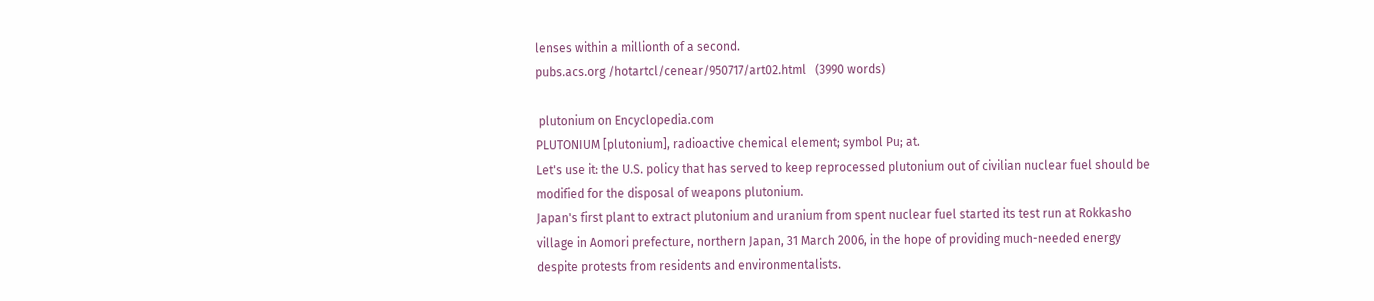lenses within a millionth of a second.
pubs.acs.org /hotartcl/cenear/950717/art02.html   (3990 words)

 plutonium on Encyclopedia.com
PLUTONIUM [plutonium], radioactive chemical element; symbol Pu; at.
Let's use it: the U.S. policy that has served to keep reprocessed plutonium out of civilian nuclear fuel should be modified for the disposal of weapons plutonium.
Japan's first plant to extract plutonium and uranium from spent nuclear fuel started its test run at Rokkasho village in Aomori prefecture, northern Japan, 31 March 2006, in the hope of providing much-needed energy despite protests from residents and environmentalists.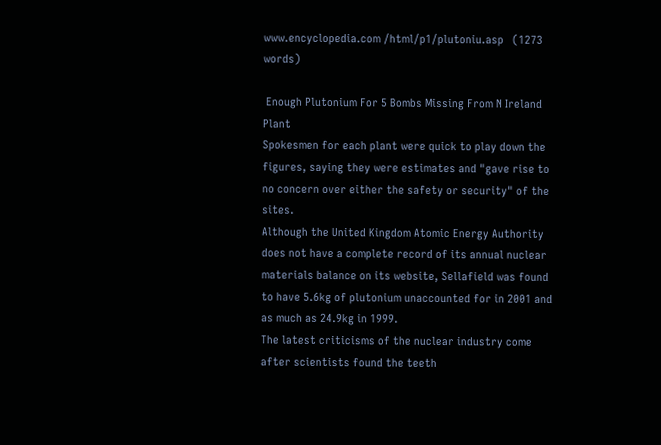www.encyclopedia.com /html/p1/plutoniu.asp   (1273 words)

 Enough Plutonium For 5 Bombs Missing From N Ireland Plant
Spokesmen for each plant were quick to play down the figures, saying they were estimates and "gave rise to no concern over either the safety or security" of the sites.
Although the United Kingdom Atomic Energy Authority does not have a complete record of its annual nuclear materials balance on its website, Sellafield was found to have 5.6kg of plutonium unaccounted for in 2001 and as much as 24.9kg in 1999.
The latest criticisms of the nuclear industry come after scientists found the teeth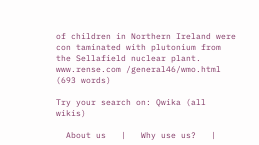of children in Northern Ireland were con taminated with plutonium from the Sellafield nuclear plant.
www.rense.com /general46/wmo.html   (693 words)

Try your search on: Qwika (all wikis)

  About us   |   Why use us?   |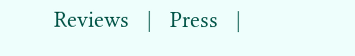Reviews   |   Press   |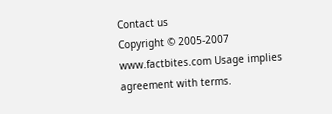Contact us
Copyright © 2005-2007 www.factbites.com Usage implies agreement with terms.